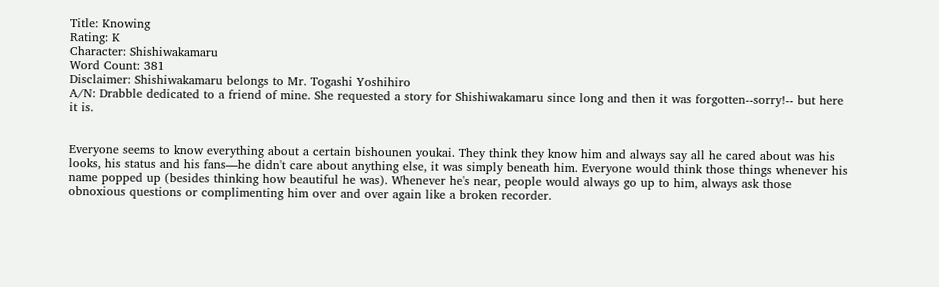Title: Knowing
Rating: K
Character: Shishiwakamaru
Word Count: 381
Disclaimer: Shishiwakamaru belongs to Mr. Togashi Yoshihiro
A/N: Drabble dedicated to a friend of mine. She requested a story for Shishiwakamaru since long and then it was forgotten--sorry!-- but here it is.


Everyone seems to know everything about a certain bishounen youkai. They think they know him and always say all he cared about was his looks, his status and his fans—he didn't care about anything else, it was simply beneath him. Everyone would think those things whenever his name popped up (besides thinking how beautiful he was). Whenever he's near, people would always go up to him, always ask those obnoxious questions or complimenting him over and over again like a broken recorder.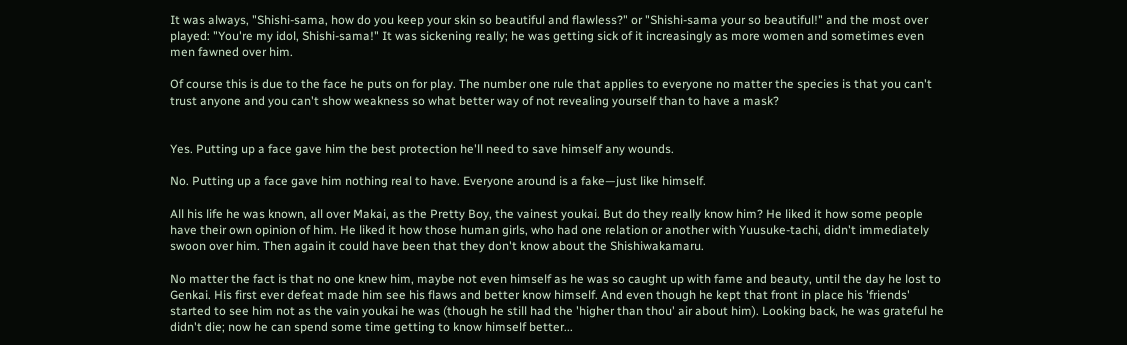It was always, "Shishi-sama, how do you keep your skin so beautiful and flawless?" or "Shishi-sama your so beautiful!" and the most over played: "You're my idol, Shishi-sama!" It was sickening really; he was getting sick of it increasingly as more women and sometimes even men fawned over him.

Of course this is due to the face he puts on for play. The number one rule that applies to everyone no matter the species is that you can't trust anyone and you can't show weakness so what better way of not revealing yourself than to have a mask?


Yes. Putting up a face gave him the best protection he'll need to save himself any wounds.

No. Putting up a face gave him nothing real to have. Everyone around is a fake—just like himself.

All his life he was known, all over Makai, as the Pretty Boy, the vainest youkai. But do they really know him? He liked it how some people have their own opinion of him. He liked it how those human girls, who had one relation or another with Yuusuke-tachi, didn't immediately swoon over him. Then again it could have been that they don't know about the Shishiwakamaru.

No matter the fact is that no one knew him, maybe not even himself as he was so caught up with fame and beauty, until the day he lost to Genkai. His first ever defeat made him see his flaws and better know himself. And even though he kept that front in place his 'friends' started to see him not as the vain youkai he was (though he still had the 'higher than thou' air about him). Looking back, he was grateful he didn't die; now he can spend some time getting to know himself better...